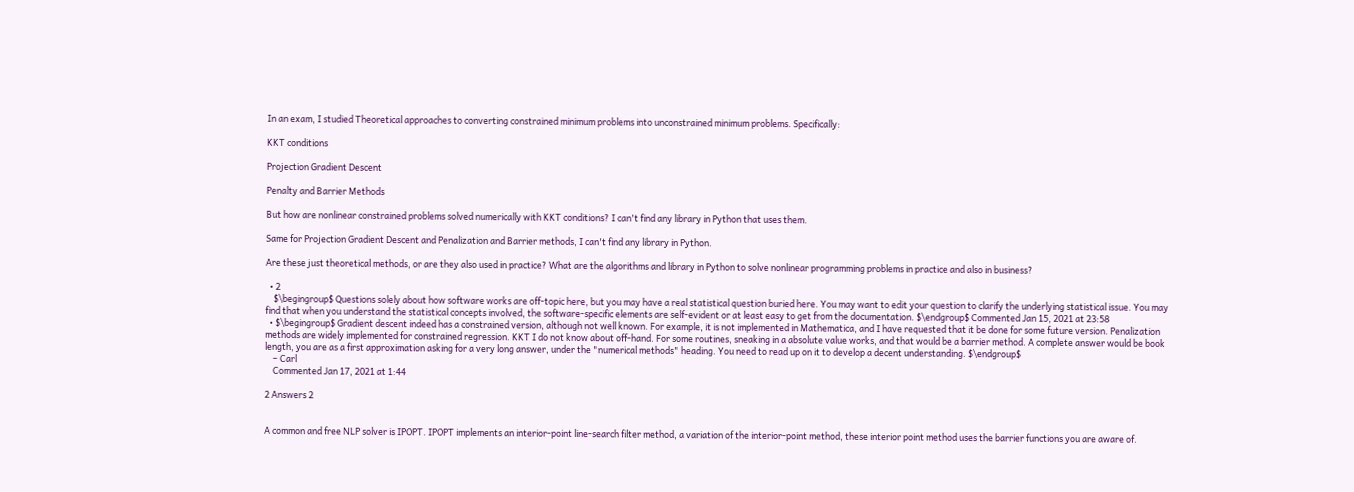In an exam, I studied Theoretical approaches to converting constrained minimum problems into unconstrained minimum problems. Specifically:

KKT conditions

Projection Gradient Descent

Penalty and Barrier Methods

But how are nonlinear constrained problems solved numerically with KKT conditions? I can't find any library in Python that uses them.

Same for Projection Gradient Descent and Penalization and Barrier methods, I can't find any library in Python.

Are these just theoretical methods, or are they also used in practice? What are the algorithms and library in Python to solve nonlinear programming problems in practice and also in business?

  • 2
    $\begingroup$ Questions solely about how software works are off-topic here, but you may have a real statistical question buried here. You may want to edit your question to clarify the underlying statistical issue. You may find that when you understand the statistical concepts involved, the software-specific elements are self-evident or at least easy to get from the documentation. $\endgroup$ Commented Jan 15, 2021 at 23:58
  • $\begingroup$ Gradient descent indeed has a constrained version, although not well known. For example, it is not implemented in Mathematica, and I have requested that it be done for some future version. Penalization methods are widely implemented for constrained regression. KKT I do not know about off-hand. For some routines, sneaking in a absolute value works, and that would be a barrier method. A complete answer would be book length, you are as a first approximation asking for a very long answer, under the "numerical methods" heading. You need to read up on it to develop a decent understanding. $\endgroup$
    – Carl
    Commented Jan 17, 2021 at 1:44

2 Answers 2


A common and free NLP solver is IPOPT. IPOPT implements an interior-point line-search filter method, a variation of the interior-point method, these interior point method uses the barrier functions you are aware of.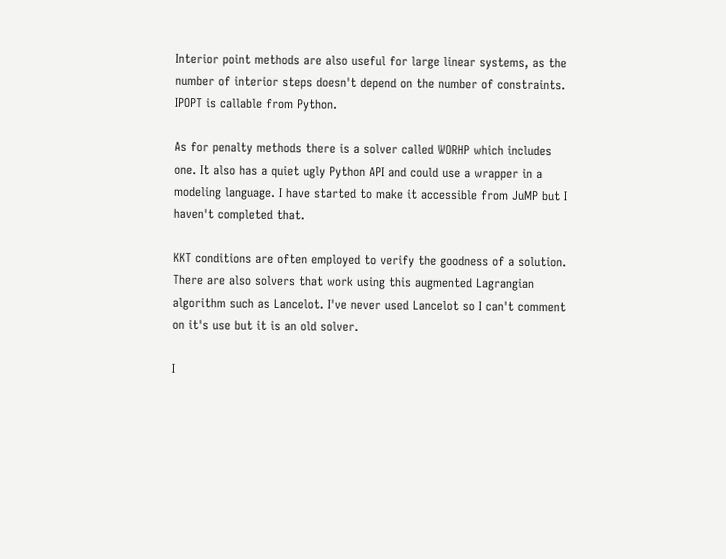Interior point methods are also useful for large linear systems, as the number of interior steps doesn't depend on the number of constraints. IPOPT is callable from Python.

As for penalty methods there is a solver called WORHP which includes one. It also has a quiet ugly Python API and could use a wrapper in a modeling language. I have started to make it accessible from JuMP but I haven't completed that.

KKT conditions are often employed to verify the goodness of a solution. There are also solvers that work using this augmented Lagrangian algorithm such as Lancelot. I've never used Lancelot so I can't comment on it's use but it is an old solver.

I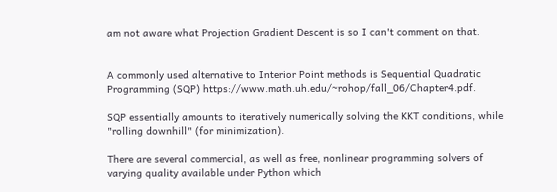am not aware what Projection Gradient Descent is so I can't comment on that.


A commonly used alternative to Interior Point methods is Sequential Quadratic Programming (SQP) https://www.math.uh.edu/~rohop/fall_06/Chapter4.pdf.

SQP essentially amounts to iteratively numerically solving the KKT conditions, while "rolling downhill" (for minimization).

There are several commercial, as well as free, nonlinear programming solvers of varying quality available under Python which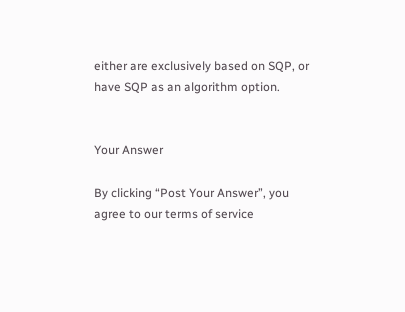either are exclusively based on SQP, or have SQP as an algorithm option.


Your Answer

By clicking “Post Your Answer”, you agree to our terms of service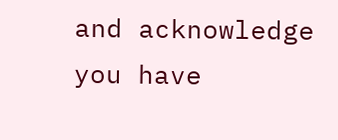and acknowledge you have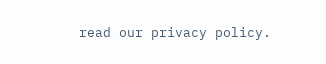read our privacy policy.